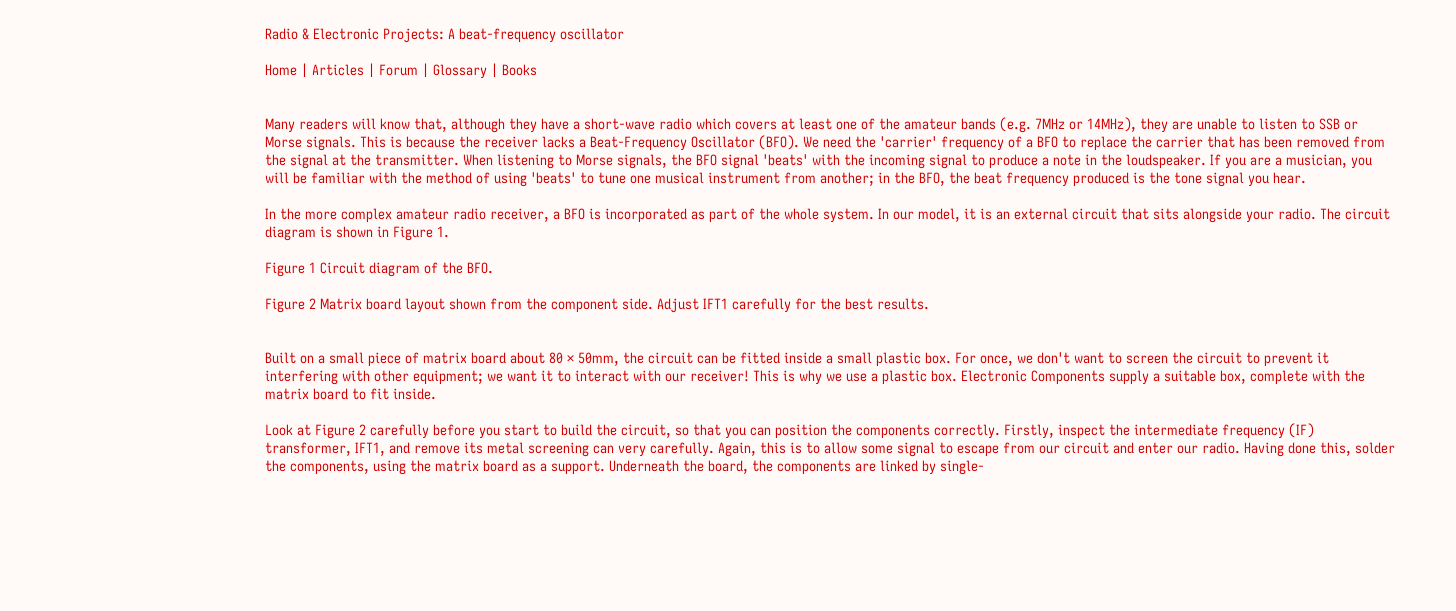Radio & Electronic Projects: A beat-frequency oscillator

Home | Articles | Forum | Glossary | Books


Many readers will know that, although they have a short-wave radio which covers at least one of the amateur bands (e.g. 7MHz or 14MHz), they are unable to listen to SSB or Morse signals. This is because the receiver lacks a Beat-Frequency Oscillator (BFO). We need the 'carrier' frequency of a BFO to replace the carrier that has been removed from the signal at the transmitter. When listening to Morse signals, the BFO signal 'beats' with the incoming signal to produce a note in the loudspeaker. If you are a musician, you will be familiar with the method of using 'beats' to tune one musical instrument from another; in the BFO, the beat frequency produced is the tone signal you hear.

In the more complex amateur radio receiver, a BFO is incorporated as part of the whole system. In our model, it is an external circuit that sits alongside your radio. The circuit diagram is shown in Figure 1.

Figure 1 Circuit diagram of the BFO.

Figure 2 Matrix board layout shown from the component side. Adjust IFT1 carefully for the best results.


Built on a small piece of matrix board about 80 × 50mm, the circuit can be fitted inside a small plastic box. For once, we don't want to screen the circuit to prevent it interfering with other equipment; we want it to interact with our receiver! This is why we use a plastic box. Electronic Components supply a suitable box, complete with the matrix board to fit inside.

Look at Figure 2 carefully before you start to build the circuit, so that you can position the components correctly. Firstly, inspect the intermediate frequency (IF) transformer, IFT1, and remove its metal screening can very carefully. Again, this is to allow some signal to escape from our circuit and enter our radio. Having done this, solder the components, using the matrix board as a support. Underneath the board, the components are linked by single-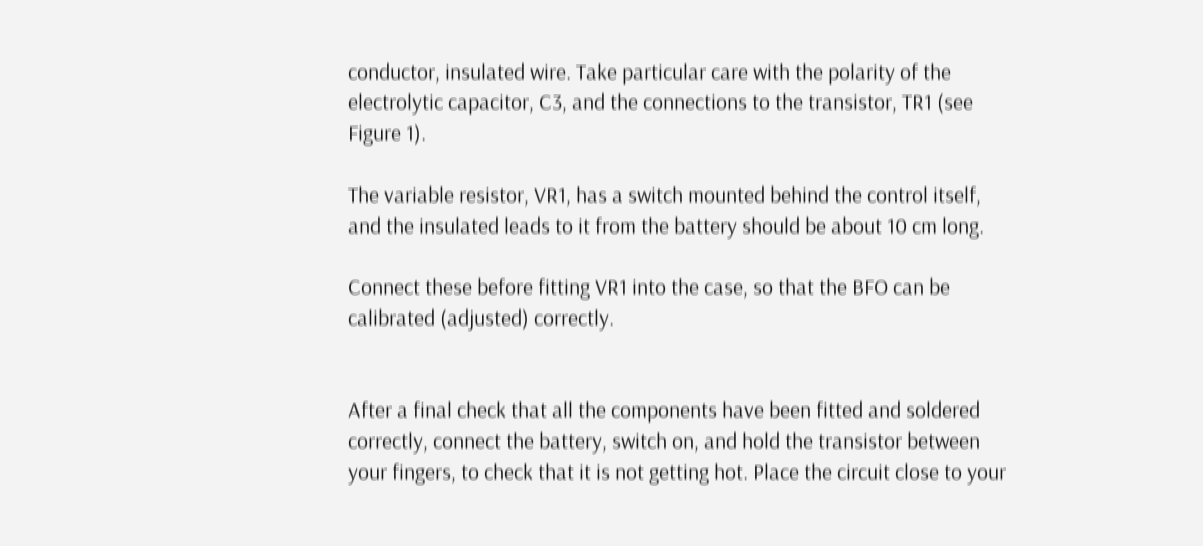conductor, insulated wire. Take particular care with the polarity of the electrolytic capacitor, C3, and the connections to the transistor, TR1 (see Figure 1).

The variable resistor, VR1, has a switch mounted behind the control itself, and the insulated leads to it from the battery should be about 10 cm long.

Connect these before fitting VR1 into the case, so that the BFO can be calibrated (adjusted) correctly.


After a final check that all the components have been fitted and soldered correctly, connect the battery, switch on, and hold the transistor between your fingers, to check that it is not getting hot. Place the circuit close to your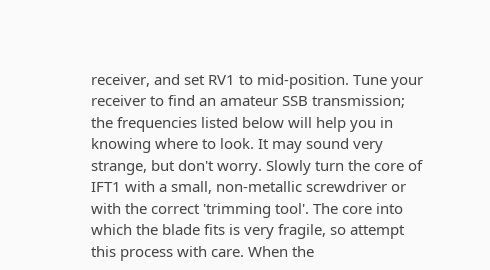receiver, and set RV1 to mid-position. Tune your receiver to find an amateur SSB transmission; the frequencies listed below will help you in knowing where to look. It may sound very strange, but don't worry. Slowly turn the core of IFT1 with a small, non-metallic screwdriver or with the correct 'trimming tool'. The core into which the blade fits is very fragile, so attempt this process with care. When the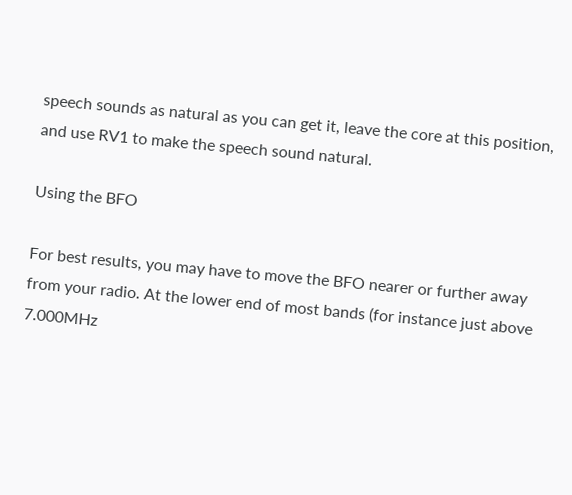speech sounds as natural as you can get it, leave the core at this position, and use RV1 to make the speech sound natural.

Using the BFO

For best results, you may have to move the BFO nearer or further away from your radio. At the lower end of most bands (for instance just above 7.000MHz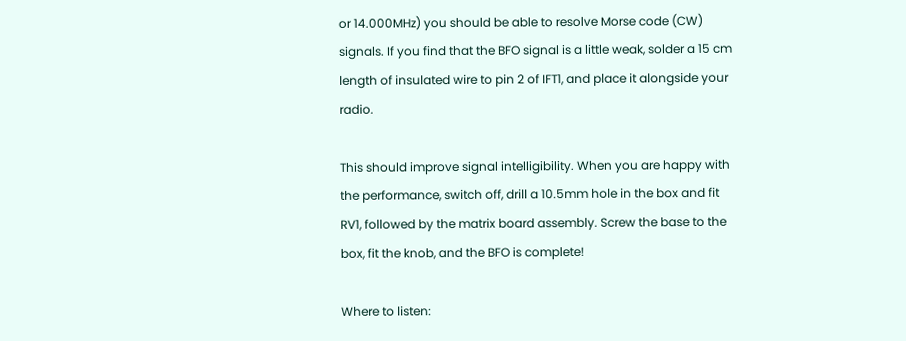or 14.000MHz) you should be able to resolve Morse code (CW) signals. If you find that the BFO signal is a little weak, solder a 15 cm length of insulated wire to pin 2 of IFT1, and place it alongside your radio.

This should improve signal intelligibility. When you are happy with the performance, switch off, drill a 10.5mm hole in the box and fit RV1, followed by the matrix board assembly. Screw the base to the box, fit the knob, and the BFO is complete!

Where to listen: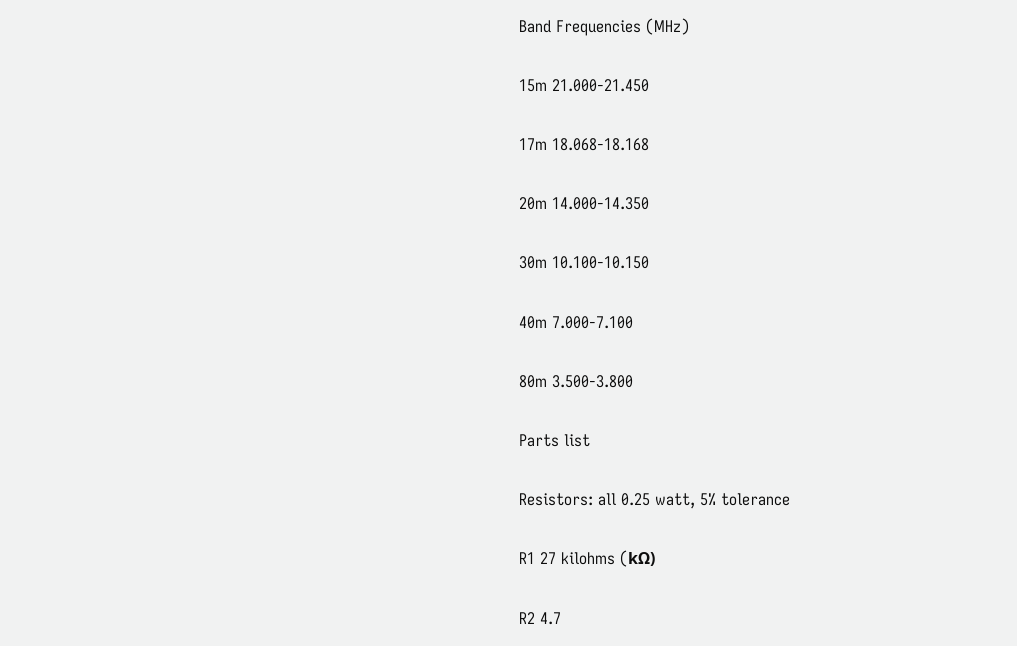Band Frequencies (MHz)

15m 21.000-21.450

17m 18.068-18.168

20m 14.000-14.350

30m 10.100-10.150

40m 7.000-7.100

80m 3.500-3.800

Parts list

Resistors: all 0.25 watt, 5% tolerance

R1 27 kilohms (kΩ)

R2 4.7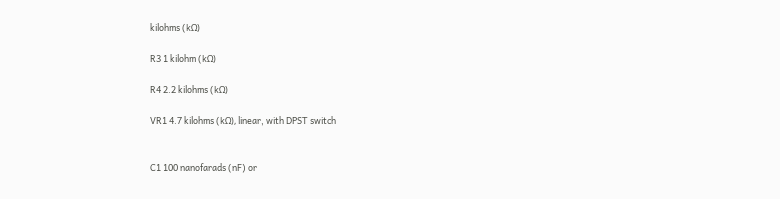kilohms (kΩ)

R3 1 kilohm (kΩ)

R4 2.2 kilohms (kΩ)

VR1 4.7 kilohms (kΩ), linear, with DPST switch


C1 100 nanofarads (nF) or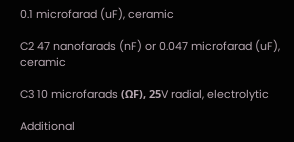0.1 microfarad (uF), ceramic

C2 47 nanofarads (nF) or 0.047 microfarad (uF), ceramic

C3 10 microfarads (ΩF), 25V radial, electrolytic

Additional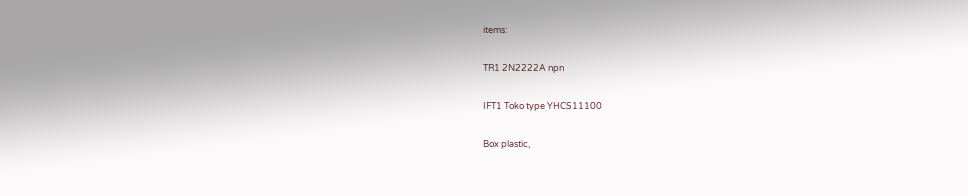items:

TR1 2N2222A npn

IFT1 Toko type YHCS11100

Box plastic,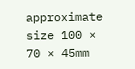approximate size 100 × 70 × 45mm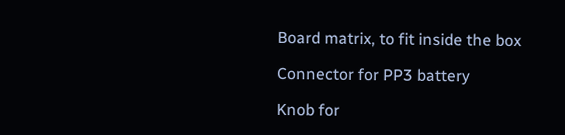Board matrix, to fit inside the box

Connector for PP3 battery

Knob for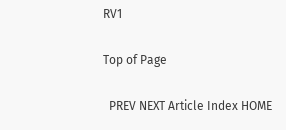RV1

Top of Page

  PREV NEXT Article Index HOME